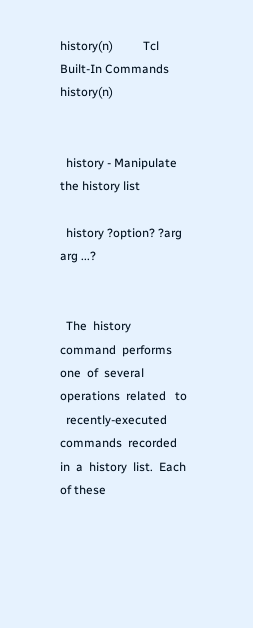history(n)          Tcl Built-In Commands          history(n)


  history - Manipulate the history list

  history ?option? ?arg arg ...?


  The  history  command  performs  one  of  several  operations  related   to
  recently-executed  commands  recorded  in  a  history  list.  Each of these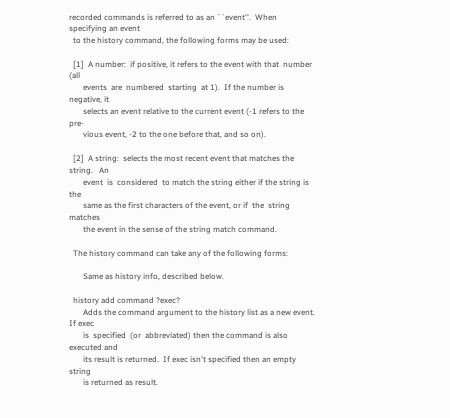recorded commands is referred to as an ``event''.  When specifying an event
  to the history command, the following forms may be used:

  [1]  A number:  if positive, it refers to the event with that  number  (all
       events  are  numbered  starting  at 1).  If the number is negative, it
       selects an event relative to the current event (-1 refers to the  pre-
       vious event, -2 to the one before that, and so on).

  [2]  A string:  selects the most recent event that matches the string.   An
       event  is  considered  to match the string either if the string is the
       same as the first characters of the event, or if  the  string  matches
       the event in the sense of the string match command.

  The history command can take any of the following forms:

       Same as history info, described below.

  history add command ?exec?
       Adds the command argument to the history list as a new event.  If exec
       is  specified  (or  abbreviated) then the command is also executed and
       its result is returned.  If exec isn't specified then an empty  string
       is returned as result.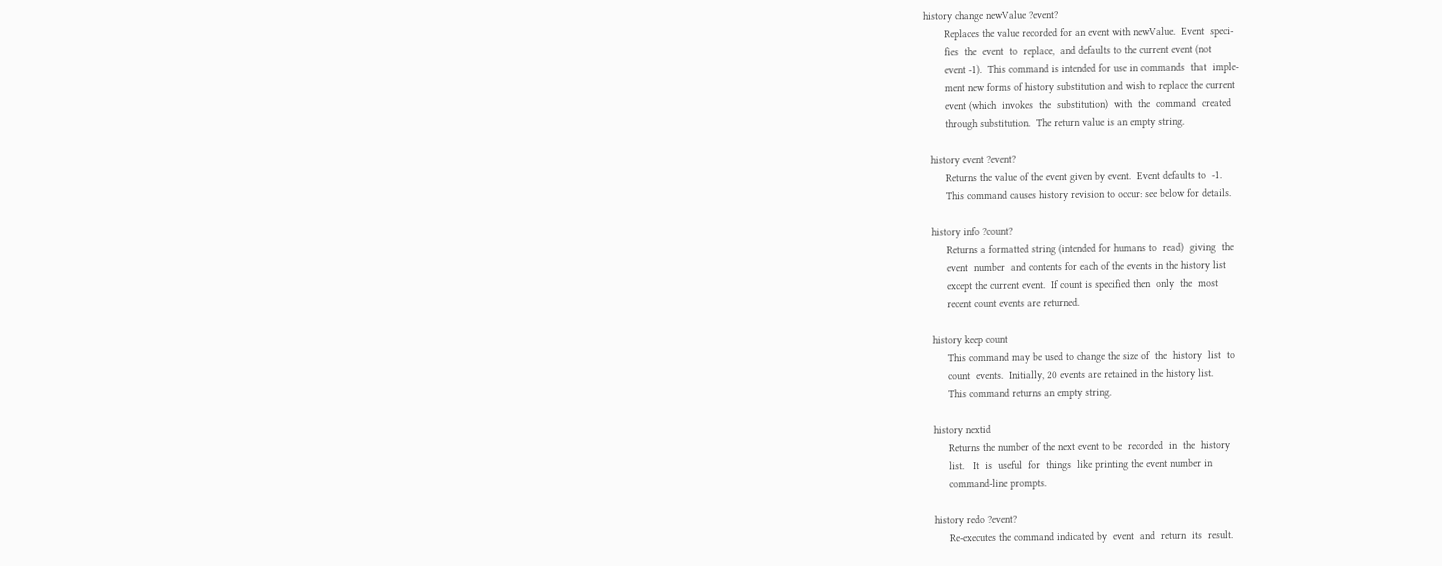history change newValue ?event?
       Replaces the value recorded for an event with newValue.  Event  speci-
       fies  the  event  to  replace,  and defaults to the current event (not
       event -1).  This command is intended for use in commands  that  imple-
       ment new forms of history substitution and wish to replace the current
       event (which  invokes  the  substitution)  with  the  command  created
       through substitution.  The return value is an empty string.

  history event ?event?
       Returns the value of the event given by event.  Event defaults to  -1.
       This command causes history revision to occur: see below for details.

  history info ?count?
       Returns a formatted string (intended for humans to  read)  giving  the
       event  number  and contents for each of the events in the history list
       except the current event.  If count is specified then  only  the  most
       recent count events are returned.

  history keep count
       This command may be used to change the size of  the  history  list  to
       count  events.  Initially, 20 events are retained in the history list.
       This command returns an empty string.

  history nextid
       Returns the number of the next event to be  recorded  in  the  history
       list.   It  is  useful  for  things  like printing the event number in
       command-line prompts.

  history redo ?event?
       Re-executes the command indicated by  event  and  return  its  result.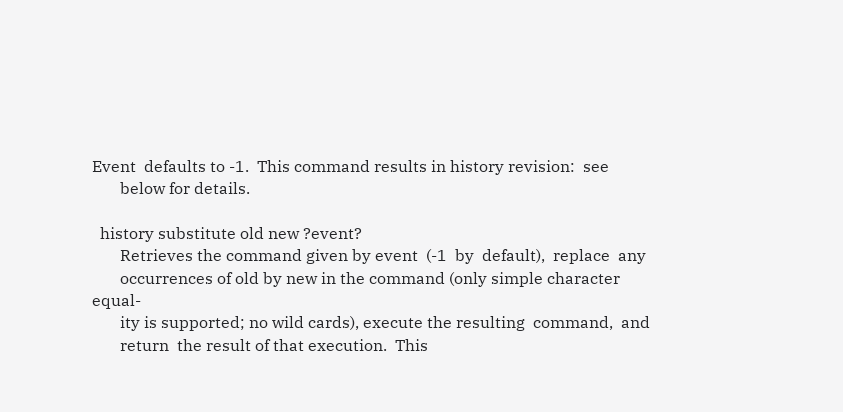Event  defaults to -1.  This command results in history revision:  see
       below for details.

  history substitute old new ?event?
       Retrieves the command given by event  (-1  by  default),  replace  any
       occurrences of old by new in the command (only simple character equal-
       ity is supported; no wild cards), execute the resulting  command,  and
       return  the result of that execution.  This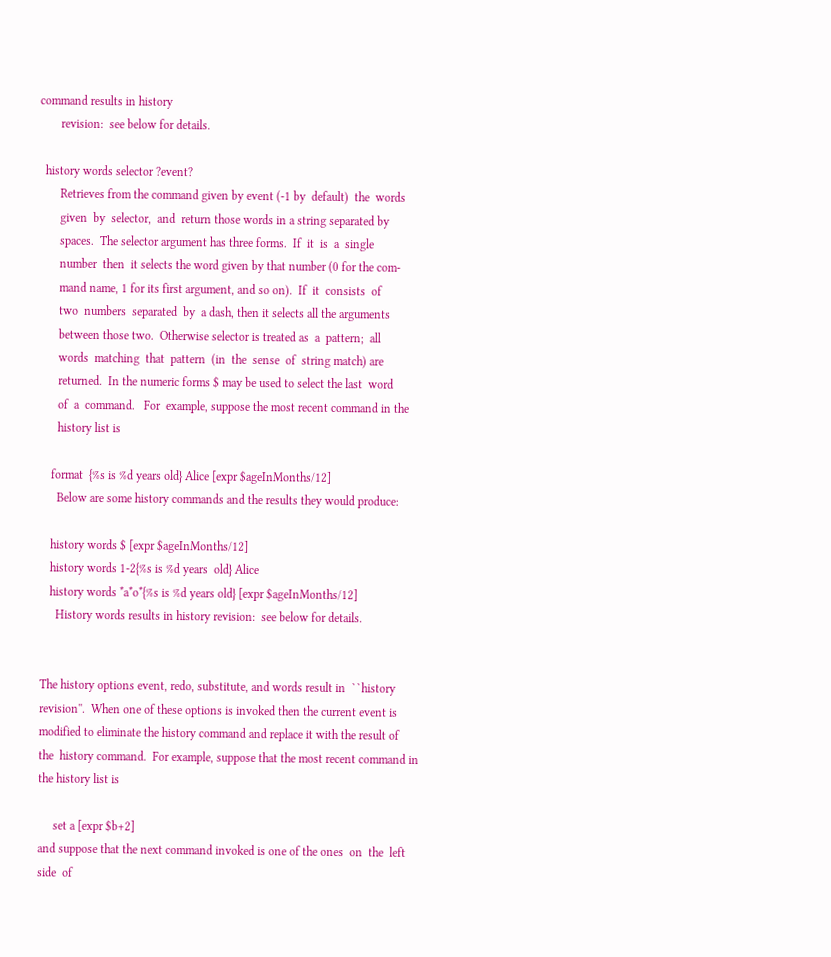command results in history
       revision:  see below for details.

  history words selector ?event?
       Retrieves from the command given by event (-1 by  default)  the  words
       given  by  selector,  and  return those words in a string separated by
       spaces.  The selector argument has three forms.  If  it  is  a  single
       number  then  it selects the word given by that number (0 for the com-
       mand name, 1 for its first argument, and so on).  If  it  consists  of
       two  numbers  separated  by  a dash, then it selects all the arguments
       between those two.  Otherwise selector is treated as  a  pattern;  all
       words  matching  that  pattern  (in  the  sense  of  string match) are
       returned.  In the numeric forms $ may be used to select the last  word
       of  a  command.   For  example, suppose the most recent command in the
       history list is

     format  {%s is %d years old} Alice [expr $ageInMonths/12]
       Below are some history commands and the results they would produce:

     history words $ [expr $ageInMonths/12]
     history words 1-2{%s is %d years  old} Alice
     history words *a*o*{%s is %d years old} [expr $ageInMonths/12]
       History words results in history revision:  see below for details.


  The history options event, redo, substitute, and words result in  ``history
  revision''.  When one of these options is invoked then the current event is
  modified to eliminate the history command and replace it with the result of
  the  history command.  For example, suppose that the most recent command in
  the history list is

       set a [expr $b+2]
  and suppose that the next command invoked is one of the ones  on  the  left
  side  of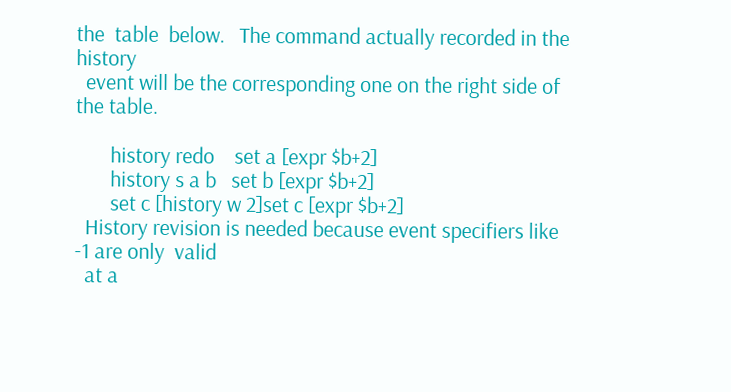the  table  below.   The command actually recorded in the history
  event will be the corresponding one on the right side of the table.

       history redo    set a [expr $b+2]
       history s a b   set b [expr $b+2]
       set c [history w 2]set c [expr $b+2]
  History revision is needed because event specifiers like -1 are only  valid
  at a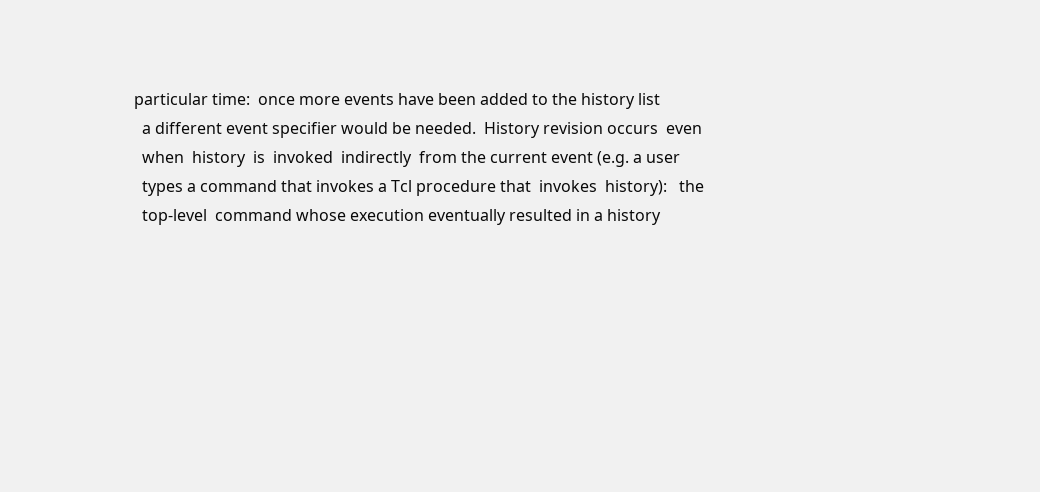particular time:  once more events have been added to the history list
  a different event specifier would be needed.  History revision occurs  even
  when  history  is  invoked  indirectly  from the current event (e.g. a user
  types a command that invokes a Tcl procedure that  invokes  history):   the
  top-level  command whose execution eventually resulted in a history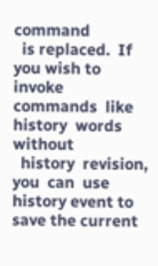command
  is replaced.  If you wish to invoke commands  like  history  words  without
  history  revision,  you  can  use history event to save the current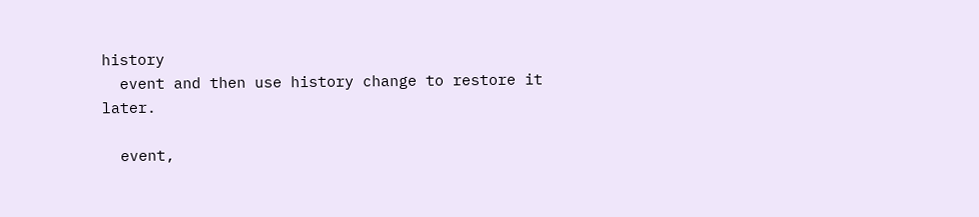history
  event and then use history change to restore it later.

  event,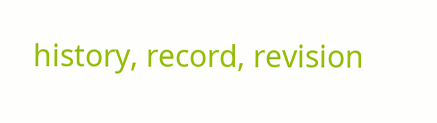history, record, revision